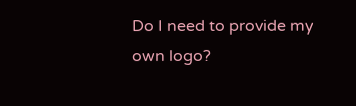Do I need to provide my own logo?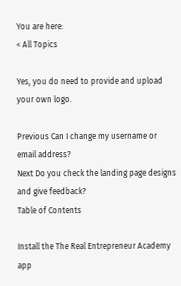You are here:
< All Topics

Yes, you do need to provide and upload your own logo.

Previous Can I change my username or email address?
Next Do you check the landing page designs and give feedback?
Table of Contents

Install the The Real Entrepreneur Academy app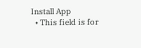Install App
  • This field is for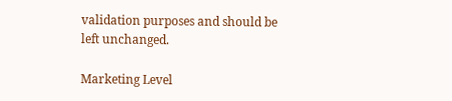validation purposes and should be left unchanged.

Marketing Level